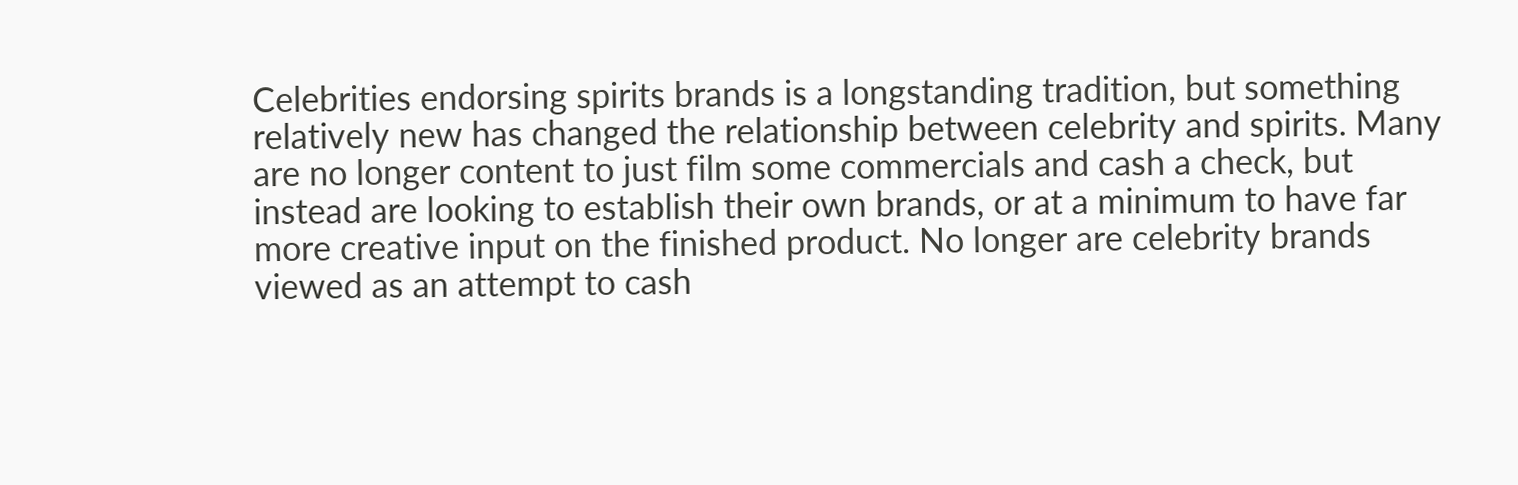Celebrities endorsing spirits brands is a longstanding tradition, but something relatively new has changed the relationship between celebrity and spirits. Many are no longer content to just film some commercials and cash a check, but instead are looking to establish their own brands, or at a minimum to have far more creative input on the finished product. No longer are celebrity brands viewed as an attempt to cash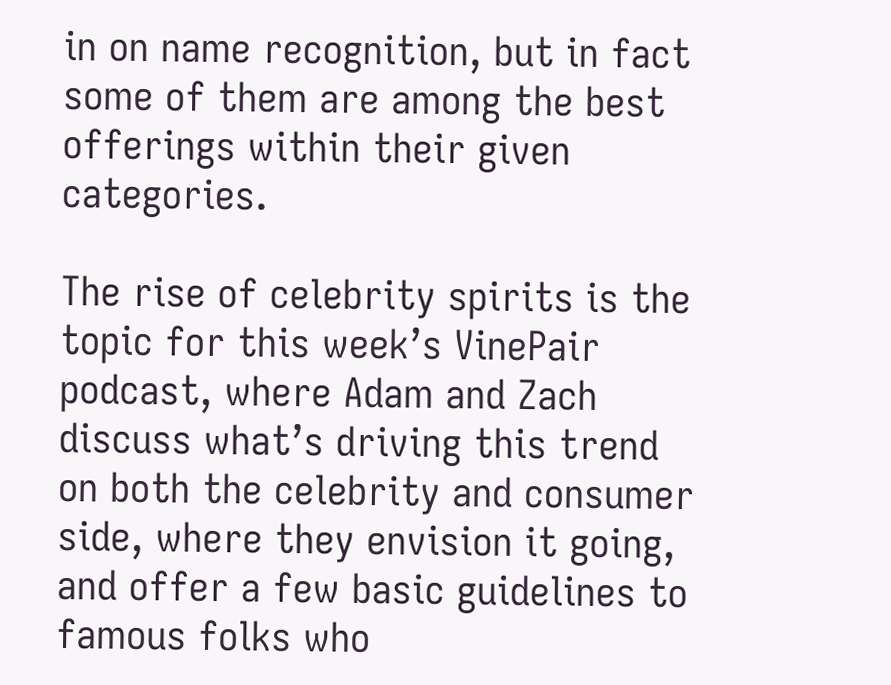in on name recognition, but in fact some of them are among the best offerings within their given categories.

The rise of celebrity spirits is the topic for this week’s VinePair podcast, where Adam and Zach discuss what’s driving this trend on both the celebrity and consumer side, where they envision it going, and offer a few basic guidelines to famous folks who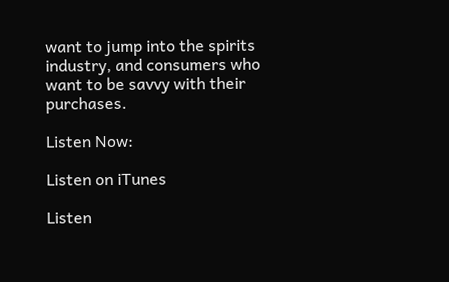want to jump into the spirits industry, and consumers who want to be savvy with their purchases.

Listen Now:

Listen on iTunes

Listen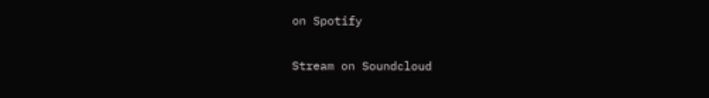on Spotify

Stream on Soundcloud